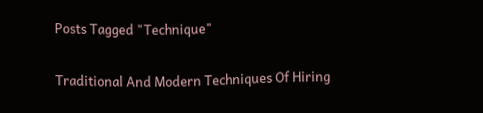Posts Tagged "Technique"

Traditional And Modern Techniques Of Hiring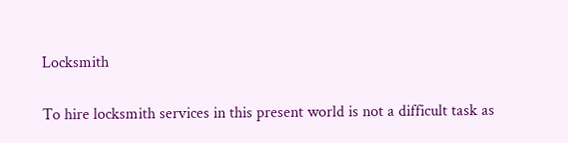Locksmith

To hire locksmith services in this present world is not a difficult task as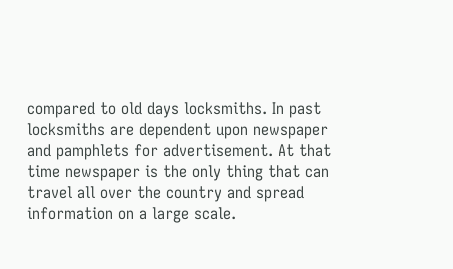compared to old days locksmiths. In past locksmiths are dependent upon newspaper and pamphlets for advertisement. At that time newspaper is the only thing that can travel all over the country and spread information on a large scale.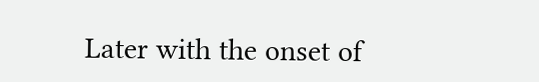Later with the onset of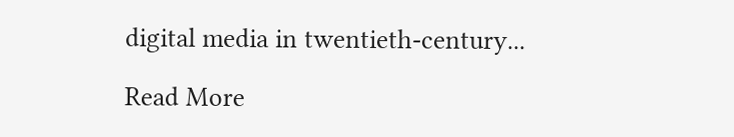digital media in twentieth-century...

Read More